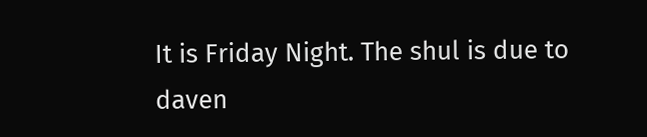It is Friday Night. The shul is due to daven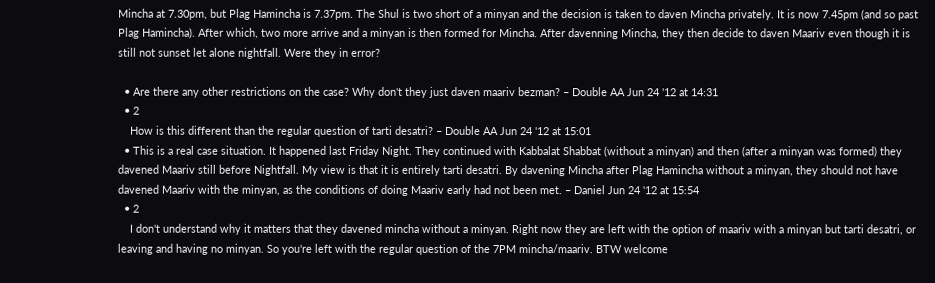Mincha at 7.30pm, but Plag Hamincha is 7.37pm. The Shul is two short of a minyan and the decision is taken to daven Mincha privately. It is now 7.45pm (and so past Plag Hamincha). After which, two more arrive and a minyan is then formed for Mincha. After davenning Mincha, they then decide to daven Maariv even though it is still not sunset let alone nightfall. Were they in error?

  • Are there any other restrictions on the case? Why don't they just daven maariv bezman? – Double AA Jun 24 '12 at 14:31
  • 2
    How is this different than the regular question of tarti desatri? – Double AA Jun 24 '12 at 15:01
  • This is a real case situation. It happened last Friday Night. They continued with Kabbalat Shabbat (without a minyan) and then (after a minyan was formed) they davened Maariv still before Nightfall. My view is that it is entirely tarti desatri. By davening Mincha after Plag Hamincha without a minyan, they should not have davened Maariv with the minyan, as the conditions of doing Maariv early had not been met. – Daniel Jun 24 '12 at 15:54
  • 2
    I don't understand why it matters that they davened mincha without a minyan. Right now they are left with the option of maariv with a minyan but tarti desatri, or leaving and having no minyan. So you're left with the regular question of the 7PM mincha/maariv. BTW welcome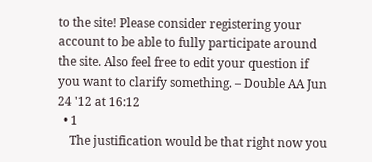to the site! Please consider registering your account to be able to fully participate around the site. Also feel free to edit your question if you want to clarify something. – Double AA Jun 24 '12 at 16:12
  • 1
    The justification would be that right now you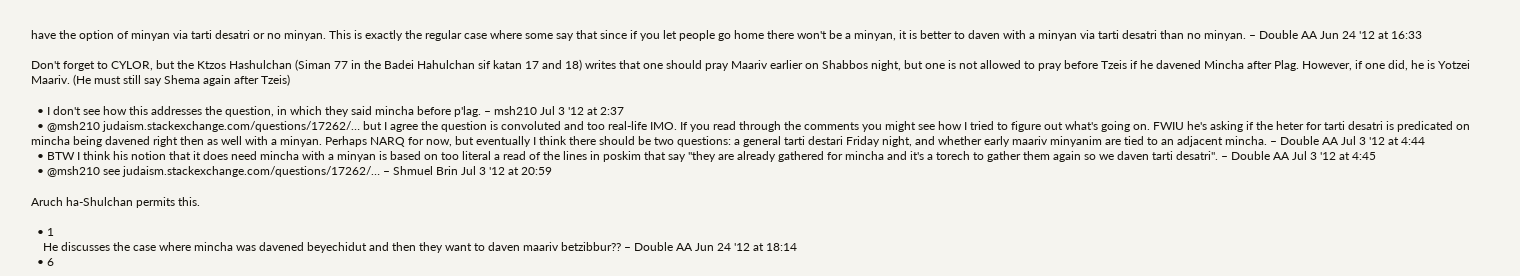have the option of minyan via tarti desatri or no minyan. This is exactly the regular case where some say that since if you let people go home there won't be a minyan, it is better to daven with a minyan via tarti desatri than no minyan. – Double AA Jun 24 '12 at 16:33

Don't forget to CYLOR, but the Ktzos Hashulchan (Siman 77 in the Badei Hahulchan sif katan 17 and 18) writes that one should pray Maariv earlier on Shabbos night, but one is not allowed to pray before Tzeis if he davened Mincha after Plag. However, if one did, he is Yotzei Maariv. (He must still say Shema again after Tzeis)

  • I don't see how this addresses the question, in which they said mincha before p'lag. – msh210 Jul 3 '12 at 2:37
  • @msh210 judaism.stackexchange.com/questions/17262/… but I agree the question is convoluted and too real-life IMO. If you read through the comments you might see how I tried to figure out what's going on. FWIU he's asking if the heter for tarti desatri is predicated on mincha being davened right then as well with a minyan. Perhaps NARQ for now, but eventually I think there should be two questions: a general tarti destari Friday night, and whether early maariv minyanim are tied to an adjacent mincha. – Double AA Jul 3 '12 at 4:44
  • BTW I think his notion that it does need mincha with a minyan is based on too literal a read of the lines in poskim that say "they are already gathered for mincha and it's a torech to gather them again so we daven tarti desatri". – Double AA Jul 3 '12 at 4:45
  • @msh210 see judaism.stackexchange.com/questions/17262/… – Shmuel Brin Jul 3 '12 at 20:59

Aruch ha-Shulchan permits this.

  • 1
    He discusses the case where mincha was davened beyechidut and then they want to daven maariv betzibbur?? – Double AA Jun 24 '12 at 18:14
  • 6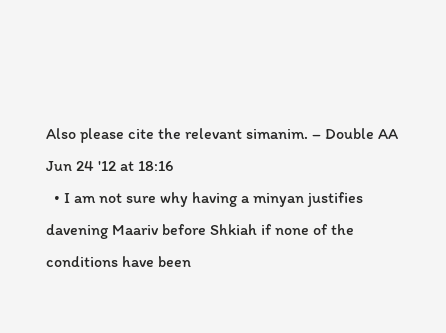Also please cite the relevant simanim. – Double AA Jun 24 '12 at 18:16
  • I am not sure why having a minyan justifies davening Maariv before Shkiah if none of the conditions have been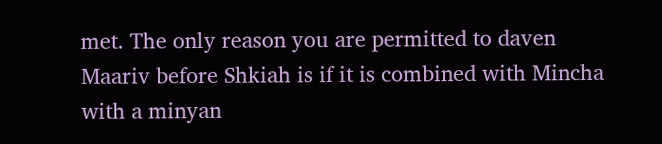met. The only reason you are permitted to daven Maariv before Shkiah is if it is combined with Mincha with a minyan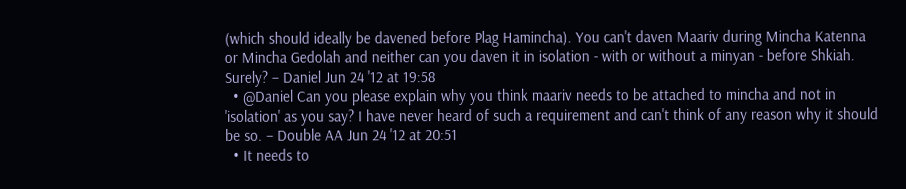(which should ideally be davened before Plag Hamincha). You can't daven Maariv during Mincha Katenna or Mincha Gedolah and neither can you daven it in isolation - with or without a minyan - before Shkiah. Surely? – Daniel Jun 24 '12 at 19:58
  • @Daniel Can you please explain why you think maariv needs to be attached to mincha and not in 'isolation' as you say? I have never heard of such a requirement and can't think of any reason why it should be so. – Double AA Jun 24 '12 at 20:51
  • It needs to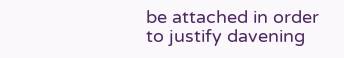be attached in order to justify davening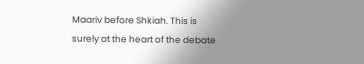Maariv before Shkiah. This is surely at the heart of the debate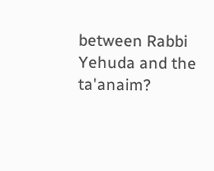between Rabbi Yehuda and the ta'anaim?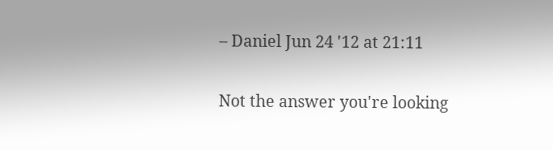– Daniel Jun 24 '12 at 21:11

Not the answer you're looking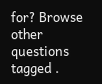for? Browse other questions tagged .